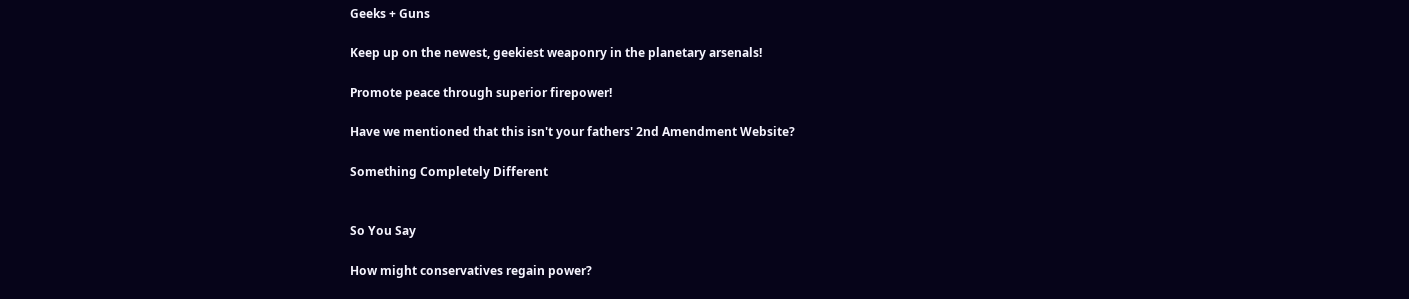Geeks + Guns

Keep up on the newest, geekiest weaponry in the planetary arsenals!

Promote peace through superior firepower!

Have we mentioned that this isn't your fathers' 2nd Amendment Website?

Something Completely Different


So You Say

How might conservatives regain power?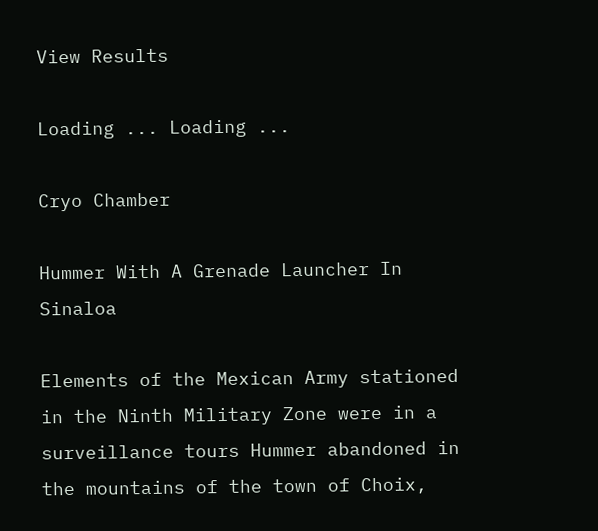View Results

Loading ... Loading ...

Cryo Chamber

Hummer With A Grenade Launcher In Sinaloa

Elements of the Mexican Army stationed in the Ninth Military Zone were in a surveillance tours Hummer abandoned in the mountains of the town of Choix,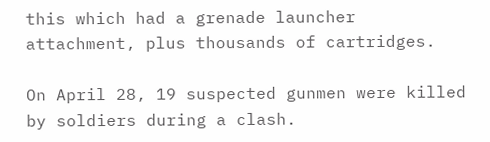this which had a grenade launcher attachment, plus thousands of cartridges.

On April 28, 19 suspected gunmen were killed by soldiers during a clash.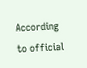According to official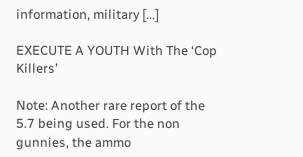information, military [...]

EXECUTE A YOUTH With The ‘Cop Killers’

Note: Another rare report of the 5.7 being used. For the non gunnies, the ammo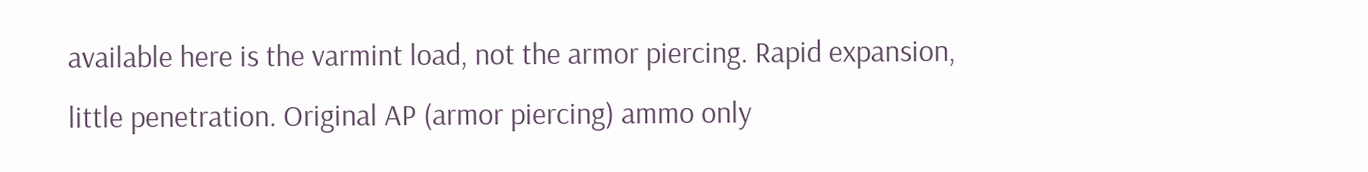available here is the varmint load, not the armor piercing. Rapid expansion, little penetration. Original AP (armor piercing) ammo only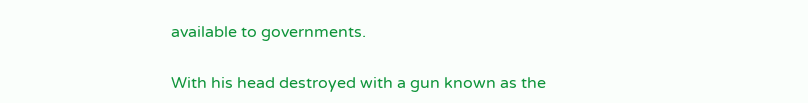available to governments.

With his head destroyed with a gun known as the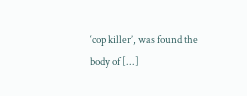‘cop killer’, was found the body of [...]